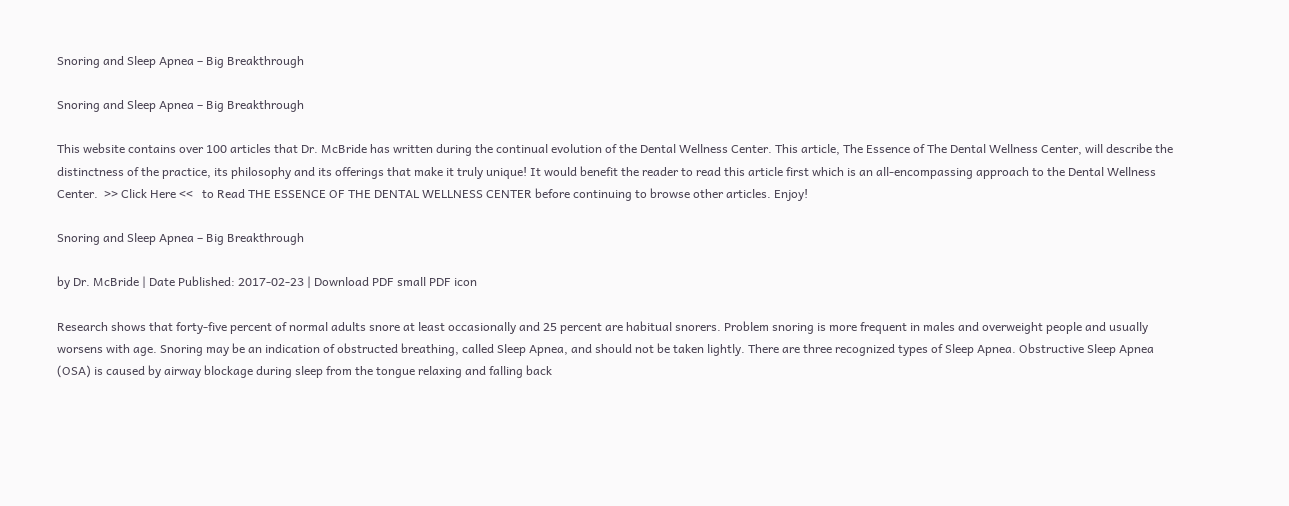Snoring and Sleep Apnea – Big Breakthrough

Snoring and Sleep Apnea – Big Breakthrough

This website contains over 100 articles that Dr. McBride has written during the continual evolution of the Dental Wellness Center. This article, The Essence of The Dental Wellness Center, will describe the distinctness of the practice, its philosophy and its offerings that make it truly unique! It would benefit the reader to read this article first which is an all-encompassing approach to the Dental Wellness Center.  >> Click Here <<   to Read THE ESSENCE OF THE DENTAL WELLNESS CENTER before continuing to browse other articles. Enjoy!

Snoring and Sleep Apnea – Big Breakthrough

by Dr. McBride | Date Published: 2017-02-23 | Download PDF small PDF icon

Research shows that forty-five percent of normal adults snore at least occasionally and 25 percent are habitual snorers. Problem snoring is more frequent in males and overweight people and usually worsens with age. Snoring may be an indication of obstructed breathing, called Sleep Apnea, and should not be taken lightly. There are three recognized types of Sleep Apnea. Obstructive Sleep Apnea (OSA) is caused by airway blockage during sleep from the tongue relaxing and falling back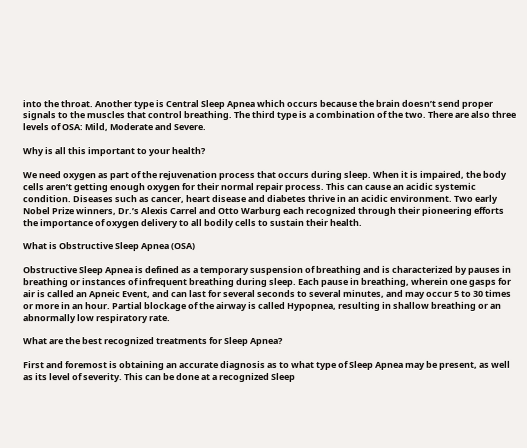into the throat. Another type is Central Sleep Apnea which occurs because the brain doesn’t send proper signals to the muscles that control breathing. The third type is a combination of the two. There are also three levels of OSA: Mild, Moderate and Severe.

Why is all this important to your health?

We need oxygen as part of the rejuvenation process that occurs during sleep. When it is impaired, the body cells aren’t getting enough oxygen for their normal repair process. This can cause an acidic systemic condition. Diseases such as cancer, heart disease and diabetes thrive in an acidic environment. Two early Nobel Prize winners, Dr.’s Alexis Carrel and Otto Warburg each recognized through their pioneering efforts the importance of oxygen delivery to all bodily cells to sustain their health.

What is Obstructive Sleep Apnea (OSA)

Obstructive Sleep Apnea is defined as a temporary suspension of breathing and is characterized by pauses in breathing or instances of infrequent breathing during sleep. Each pause in breathing, wherein one gasps for air is called an Apneic Event, and can last for several seconds to several minutes, and may occur 5 to 30 times or more in an hour. Partial blockage of the airway is called Hypopnea, resulting in shallow breathing or an abnormally low respiratory rate.

What are the best recognized treatments for Sleep Apnea?

First and foremost is obtaining an accurate diagnosis as to what type of Sleep Apnea may be present, as well as its level of severity. This can be done at a recognized Sleep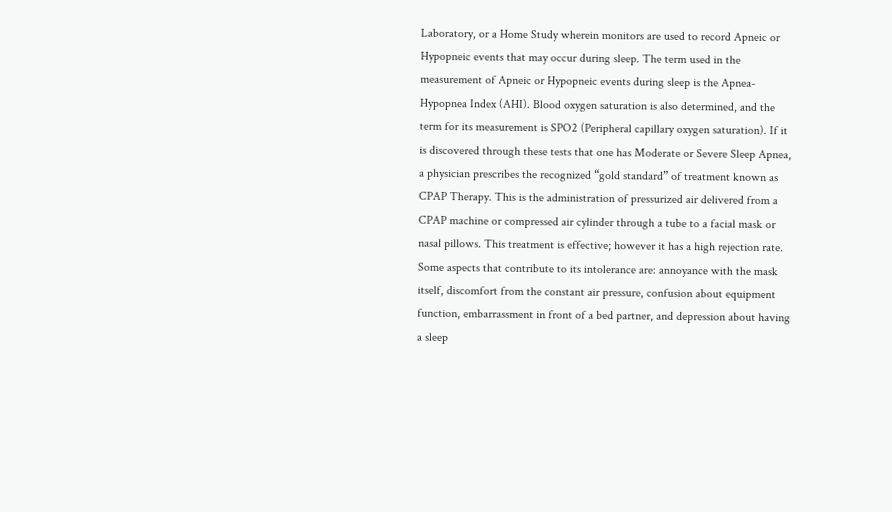Laboratory, or a Home Study wherein monitors are used to record Apneic or Hypopneic events that may occur during sleep. The term used in the measurement of Apneic or Hypopneic events during sleep is the Apnea-Hypopnea Index (AHI). Blood oxygen saturation is also determined, and the term for its measurement is SPO2 (Peripheral capillary oxygen saturation). If it is discovered through these tests that one has Moderate or Severe Sleep Apnea, a physician prescribes the recognized “gold standard” of treatment known as CPAP Therapy. This is the administration of pressurized air delivered from a CPAP machine or compressed air cylinder through a tube to a facial mask or nasal pillows. This treatment is effective; however it has a high rejection rate. Some aspects that contribute to its intolerance are: annoyance with the mask itself, discomfort from the constant air pressure, confusion about equipment function, embarrassment in front of a bed partner, and depression about having a sleep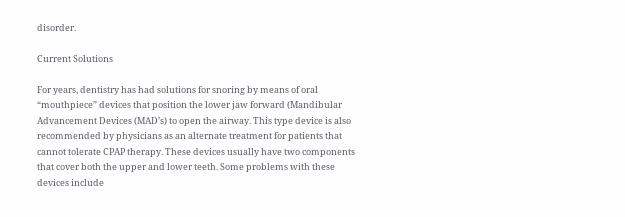disorder.

Current Solutions

For years, dentistry has had solutions for snoring by means of oral “mouthpiece” devices that position the lower jaw forward (Mandibular Advancement Devices (MAD’s) to open the airway. This type device is also recommended by physicians as an alternate treatment for patients that cannot tolerate CPAP therapy. These devices usually have two components that cover both the upper and lower teeth. Some problems with these devices include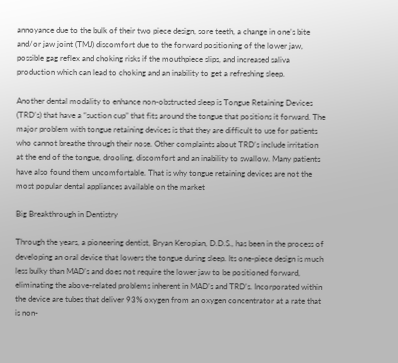annoyance due to the bulk of their two piece design, sore teeth, a change in one’s bite and/or jaw joint (TMJ) discomfort due to the forward positioning of the lower jaw, possible gag reflex and choking risks if the mouthpiece slips, and increased saliva production which can lead to choking and an inability to get a refreshing sleep.

Another dental modality to enhance non-obstructed sleep is Tongue Retaining Devices (TRD’s) that have a “suction cup” that fits around the tongue that positions it forward. The major problem with tongue retaining devices is that they are difficult to use for patients who cannot breathe through their nose. Other complaints about TRD’s include irritation at the end of the tongue, drooling, discomfort and an inability to swallow. Many patients have also found them uncomfortable. That is why tongue retaining devices are not the most popular dental appliances available on the market

Big Breakthrough in Dentistry

Through the years, a pioneering dentist, Bryan Keropian, D.D.S., has been in the process of developing an oral device that lowers the tongue during sleep. Its one-piece design is much less bulky than MAD’s and does not require the lower jaw to be positioned forward, eliminating the above-related problems inherent in MAD’s and TRD’s. Incorporated within the device are tubes that deliver 93% oxygen from an oxygen concentrator at a rate that is non-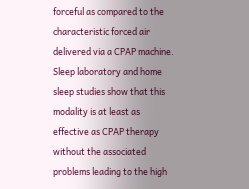forceful as compared to the characteristic forced air delivered via a CPAP machine. Sleep laboratory and home sleep studies show that this modality is at least as effective as CPAP therapy without the associated problems leading to the high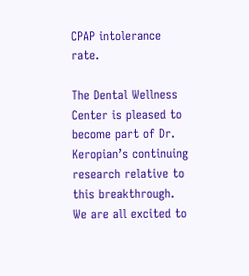CPAP intolerance rate.

The Dental Wellness Center is pleased to become part of Dr. Keropian’s continuing research relative to this breakthrough. We are all excited to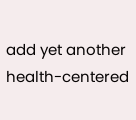add yet another health-centered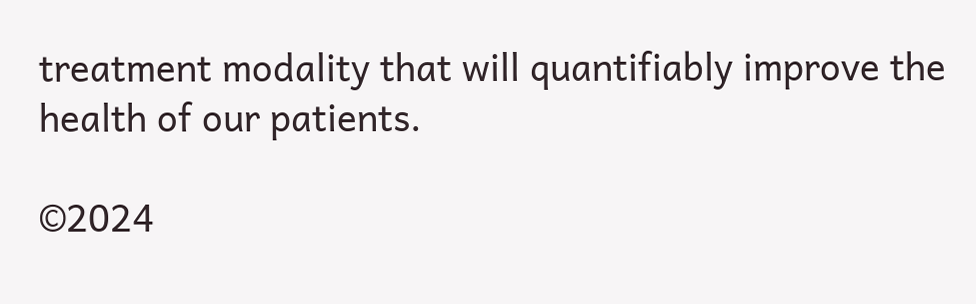treatment modality that will quantifiably improve the health of our patients.

©2024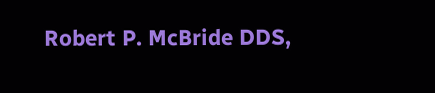Robert P. McBride DDS,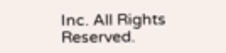Inc. All Rights Reserved.